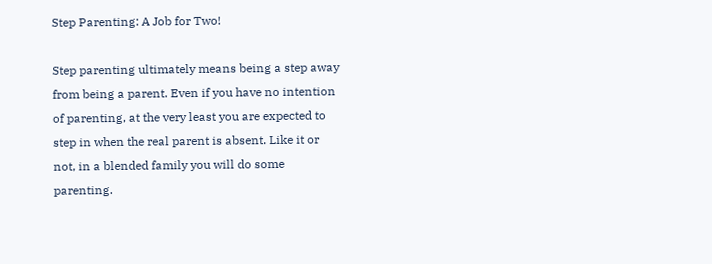Step Parenting: A Job for Two!

Step parenting ultimately means being a step away from being a parent. Even if you have no intention of parenting, at the very least you are expected to step in when the real parent is absent. Like it or not, in a blended family you will do some parenting.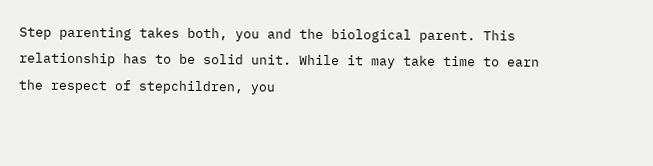Step parenting takes both, you and the biological parent. This relationship has to be solid unit. While it may take time to earn the respect of stepchildren, you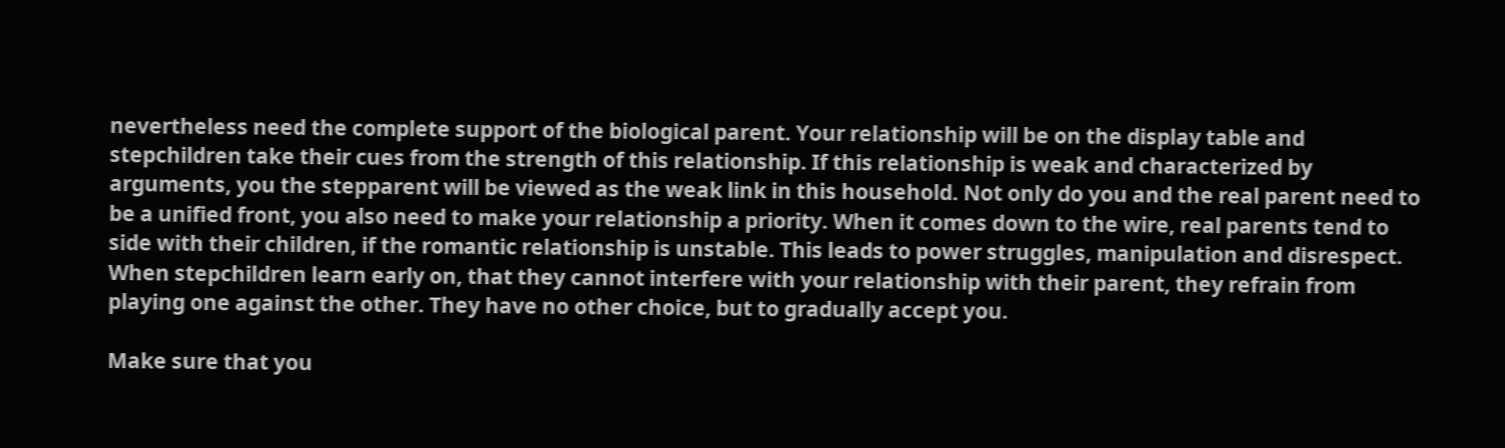nevertheless need the complete support of the biological parent. Your relationship will be on the display table and stepchildren take their cues from the strength of this relationship. If this relationship is weak and characterized by arguments, you the stepparent will be viewed as the weak link in this household. Not only do you and the real parent need to be a unified front, you also need to make your relationship a priority. When it comes down to the wire, real parents tend to side with their children, if the romantic relationship is unstable. This leads to power struggles, manipulation and disrespect. When stepchildren learn early on, that they cannot interfere with your relationship with their parent, they refrain from playing one against the other. They have no other choice, but to gradually accept you.

Make sure that you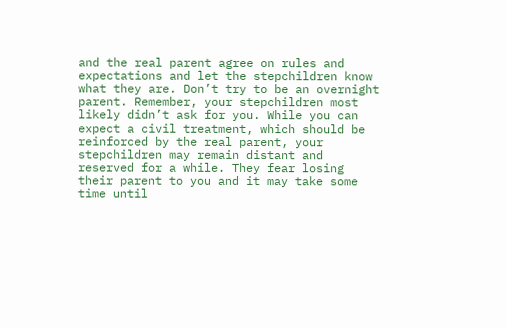and the real parent agree on rules and expectations and let the stepchildren know what they are. Don’t try to be an overnight parent. Remember, your stepchildren most likely didn’t ask for you. While you can expect a civil treatment, which should be reinforced by the real parent, your stepchildren may remain distant and reserved for a while. They fear losing their parent to you and it may take some time until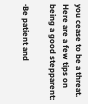you cease to be a threat. Here are a few tips on being a good stepparent:

·Be patient and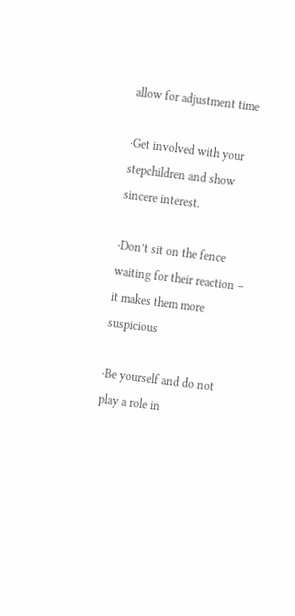allow for adjustment time

·Get involved with your stepchildren and show sincere interest.

·Don’t sit on the fence waiting for their reaction – it makes them more suspicious

·Be yourself and do not play a role in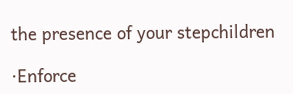the presence of your stepchildren

·Enforce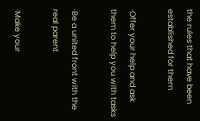the rules that have been established for them

·Offer your help and ask them to help you with tasks

·Be a united front with the real parent

·Make your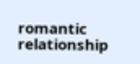romantic relationship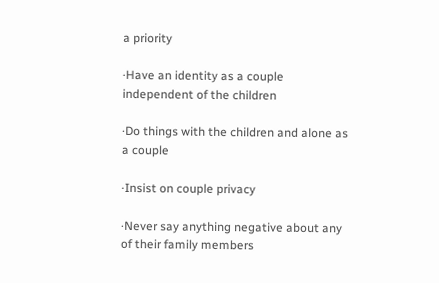a priority

·Have an identity as a couple independent of the children

·Do things with the children and alone as a couple

·Insist on couple privacy

·Never say anything negative about any of their family members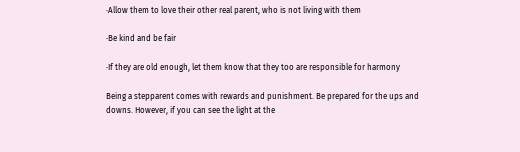·Allow them to love their other real parent, who is not living with them

·Be kind and be fair

·If they are old enough, let them know that they too are responsible for harmony

Being a stepparent comes with rewards and punishment. Be prepared for the ups and downs. However, if you can see the light at the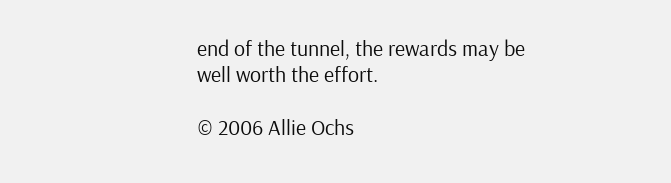end of the tunnel, the rewards may be well worth the effort.

© 2006 Allie Ochs